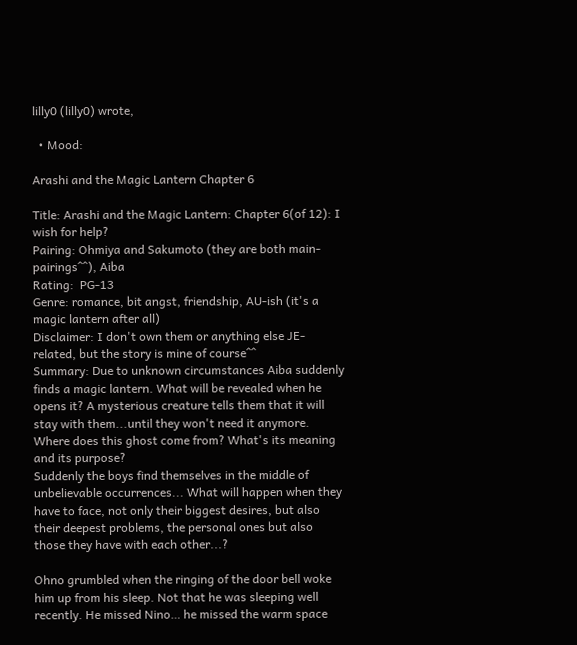lilly0 (lilly0) wrote,

  • Mood:

Arashi and the Magic Lantern Chapter 6

Title: Arashi and the Magic Lantern: Chapter 6(of 12): I wish for help?
Pairing: Ohmiya and Sakumoto (they are both main-pairings^^), Aiba
Rating:  PG-13
Genre: romance, bit angst, friendship, AU-ish (it's a magic lantern after all)
Disclaimer: I don't own them or anything else JE-related, but the story is mine of course^^
Summary: Due to unknown circumstances Aiba suddenly finds a magic lantern. What will be revealed when he opens it? A mysterious creature tells them that it will stay with them...until they won't need it anymore. Where does this ghost come from? What's its meaning and its purpose?
Suddenly the boys find themselves in the middle of unbelievable occurrences... What will happen when they have to face, not only their biggest desires, but also their deepest problems, the personal ones but also those they have with each other...?

Ohno grumbled when the ringing of the door bell woke him up from his sleep. Not that he was sleeping well recently. He missed Nino… he missed the warm space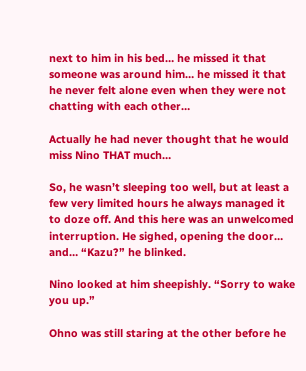next to him in his bed… he missed it that someone was around him… he missed it that he never felt alone even when they were not chatting with each other…

Actually he had never thought that he would miss Nino THAT much…

So, he wasn’t sleeping too well, but at least a few very limited hours he always managed it to doze off. And this here was an unwelcomed interruption. He sighed, opening the door… and… “Kazu?” he blinked.

Nino looked at him sheepishly. “Sorry to wake you up.”

Ohno was still staring at the other before he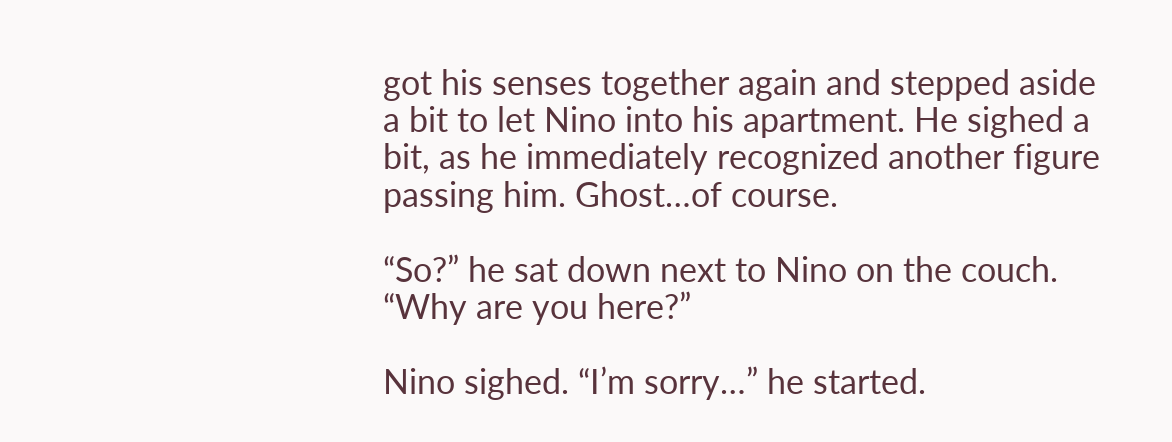got his senses together again and stepped aside a bit to let Nino into his apartment. He sighed a bit, as he immediately recognized another figure passing him. Ghost…of course.

“So?” he sat down next to Nino on the couch. “Why are you here?”

Nino sighed. “I’m sorry…” he started.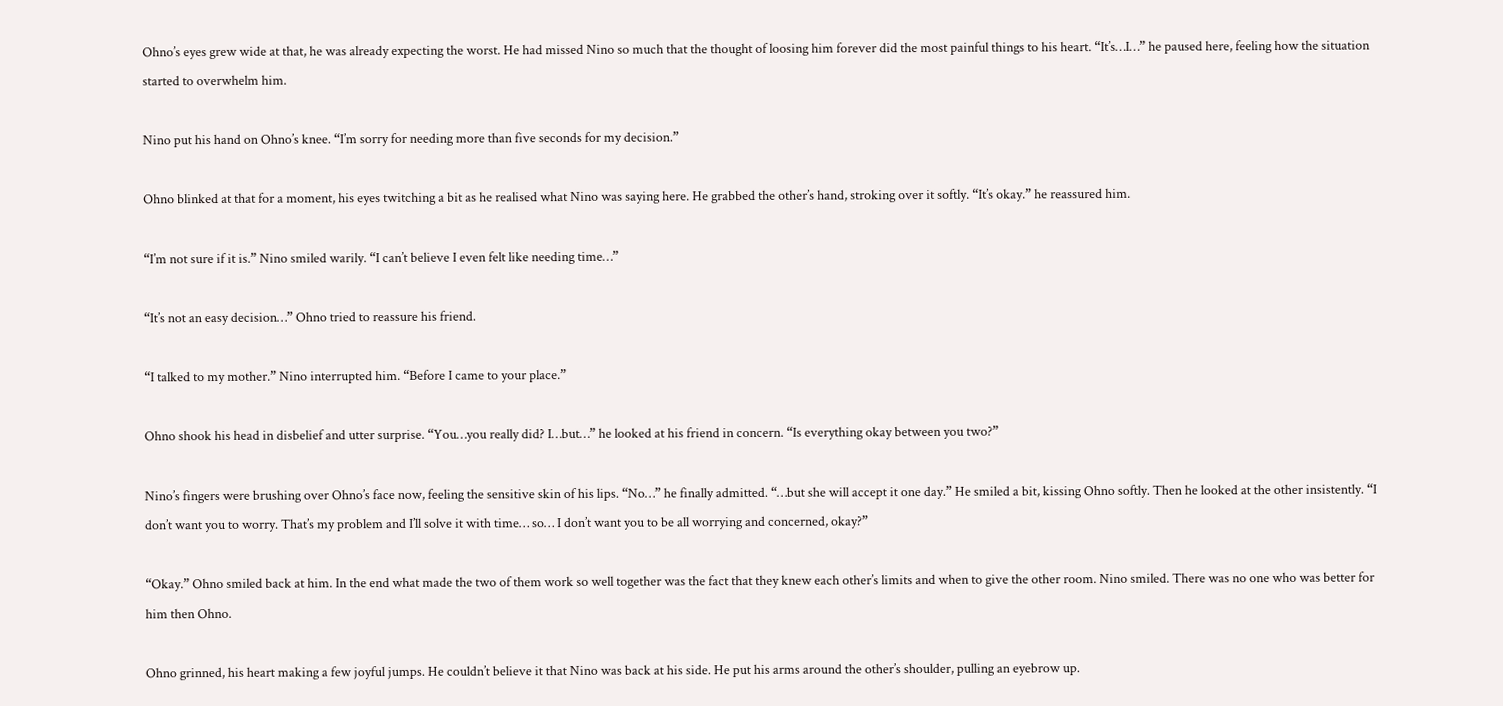Ohno’s eyes grew wide at that, he was already expecting the worst. He had missed Nino so much that the thought of loosing him forever did the most painful things to his heart. “It’s…I…” he paused here, feeling how the situation started to overwhelm him.

Nino put his hand on Ohno’s knee. “I’m sorry for needing more than five seconds for my decision.”

Ohno blinked at that for a moment, his eyes twitching a bit as he realised what Nino was saying here. He grabbed the other’s hand, stroking over it softly. “It’s okay.” he reassured him.

“I’m not sure if it is.” Nino smiled warily. “I can’t believe I even felt like needing time…”

“It’s not an easy decision…” Ohno tried to reassure his friend.

“I talked to my mother.” Nino interrupted him. “Before I came to your place.”

Ohno shook his head in disbelief and utter surprise. “You…you really did? I…but…” he looked at his friend in concern. “Is everything okay between you two?”

Nino’s fingers were brushing over Ohno’s face now, feeling the sensitive skin of his lips. “No…” he finally admitted. “…but she will accept it one day.” He smiled a bit, kissing Ohno softly. Then he looked at the other insistently. “I don’t want you to worry. That’s my problem and I’ll solve it with time… so… I don’t want you to be all worrying and concerned, okay?”

“Okay.” Ohno smiled back at him. In the end what made the two of them work so well together was the fact that they knew each other’s limits and when to give the other room. Nino smiled. There was no one who was better for him then Ohno.

Ohno grinned, his heart making a few joyful jumps. He couldn’t believe it that Nino was back at his side. He put his arms around the other’s shoulder, pulling an eyebrow up.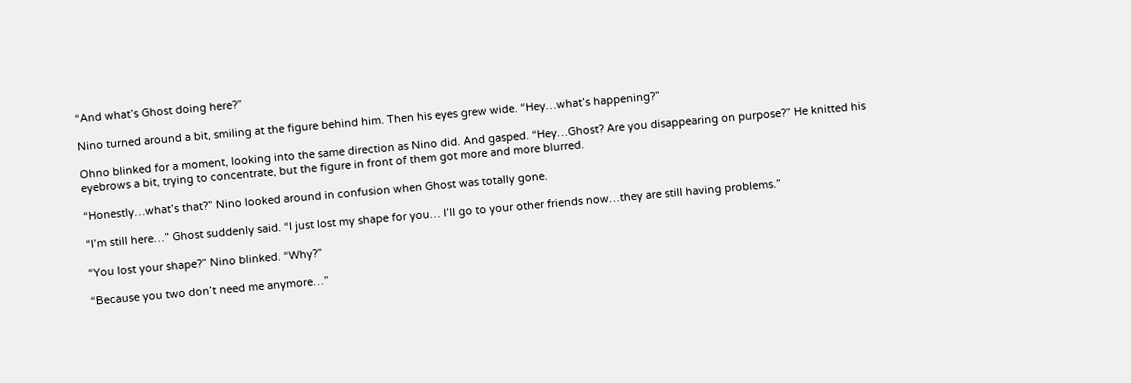“And what’s Ghost doing here?”

Nino turned around a bit, smiling at the figure behind him. Then his eyes grew wide. “Hey…what’s happening?”

Ohno blinked for a moment, looking into the same direction as Nino did. And gasped. “Hey…Ghost? Are you disappearing on purpose?” He knitted his eyebrows a bit, trying to concentrate, but the figure in front of them got more and more blurred.

“Honestly…what’s that?” Nino looked around in confusion when Ghost was totally gone.

“I’m still here…” Ghost suddenly said. “I just lost my shape for you… I’ll go to your other friends now…they are still having problems.”

“You lost your shape?” Nino blinked. “Why?”

“Because you two don’t need me anymore…”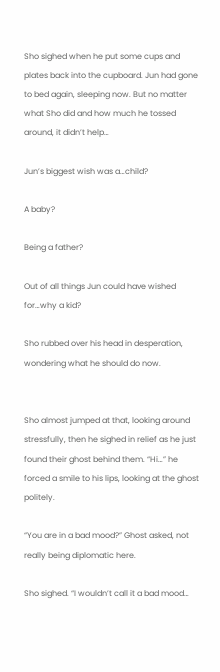Sho sighed when he put some cups and plates back into the cupboard. Jun had gone to bed again, sleeping now. But no matter what Sho did and how much he tossed around, it didn’t help…

Jun’s biggest wish was a…child?

A baby?

Being a father?

Out of all things Jun could have wished for…why a kid?

Sho rubbed over his head in desperation, wondering what he should do now.


Sho almost jumped at that, looking around stressfully, then he sighed in relief as he just found their ghost behind them. “Hi…” he forced a smile to his lips, looking at the ghost politely.

“You are in a bad mood?” Ghost asked, not really being diplomatic here.

Sho sighed. “I wouldn’t call it a bad mood…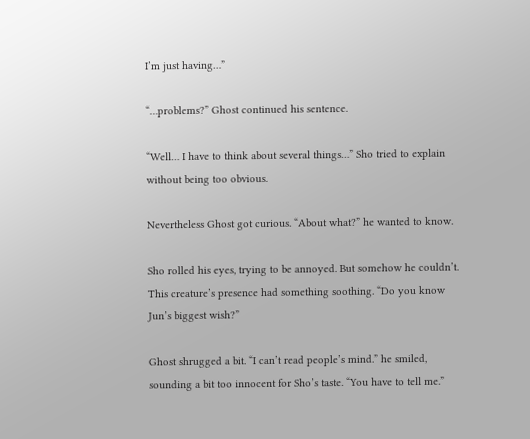I’m just having…”

“…problems?” Ghost continued his sentence.

“Well… I have to think about several things…” Sho tried to explain without being too obvious.

Nevertheless Ghost got curious. “About what?” he wanted to know.

Sho rolled his eyes, trying to be annoyed. But somehow he couldn’t. This creature’s presence had something soothing. “Do you know Jun’s biggest wish?”

Ghost shrugged a bit. “I can’t read people’s mind.” he smiled, sounding a bit too innocent for Sho’s taste. “You have to tell me.”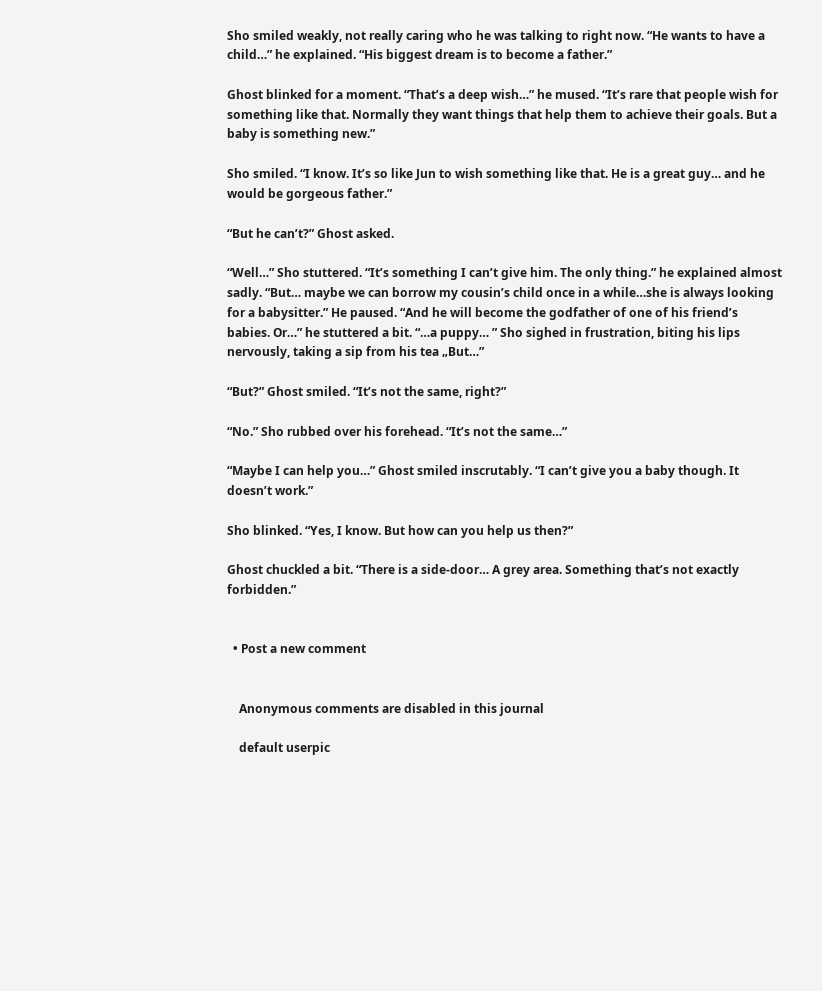Sho smiled weakly, not really caring who he was talking to right now. “He wants to have a child…” he explained. “His biggest dream is to become a father.”

Ghost blinked for a moment. “That’s a deep wish…” he mused. “It’s rare that people wish for something like that. Normally they want things that help them to achieve their goals. But a baby is something new.”

Sho smiled. “I know. It’s so like Jun to wish something like that. He is a great guy… and he would be gorgeous father.”

“But he can’t?” Ghost asked.

“Well…” Sho stuttered. “It’s something I can’t give him. The only thing.” he explained almost sadly. “But… maybe we can borrow my cousin’s child once in a while…she is always looking for a babysitter.” He paused. “And he will become the godfather of one of his friend’s babies. Or…” he stuttered a bit. “…a puppy… ” Sho sighed in frustration, biting his lips nervously, taking a sip from his tea „But…”

“But?” Ghost smiled. “It’s not the same, right?”

“No.” Sho rubbed over his forehead. “It’s not the same…”

“Maybe I can help you…” Ghost smiled inscrutably. “I can’t give you a baby though. It doesn’t work.”

Sho blinked. “Yes, I know. But how can you help us then?”

Ghost chuckled a bit. “There is a side-door… A grey area. Something that’s not exactly forbidden.”


  • Post a new comment


    Anonymous comments are disabled in this journal

    default userpic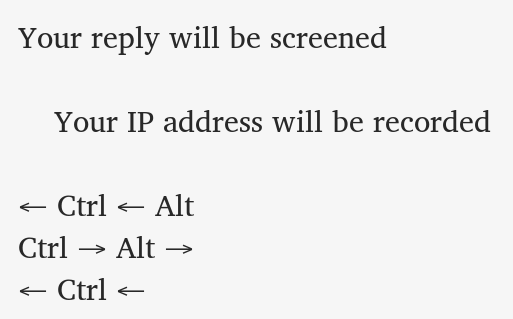Your reply will be screened

    Your IP address will be recorded

← Ctrl ← Alt
Ctrl → Alt →
← Ctrl ←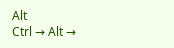Alt
Ctrl → Alt →